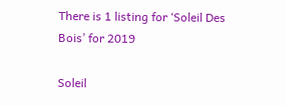There is 1 listing for ‘Soleil Des Bois’ for 2019

Soleil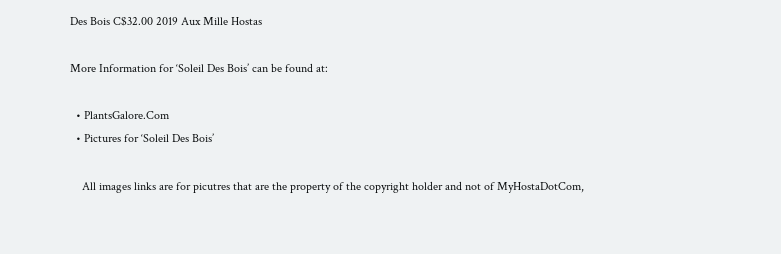Des Bois C$32.00 2019 Aux Mille Hostas

More Information for ‘Soleil Des Bois’ can be found at:

  • PlantsGalore.Com
  • Pictures for ‘Soleil Des Bois’

    All images links are for picutres that are the property of the copyright holder and not of MyHostaDotCom,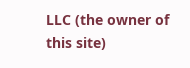LLC (the owner of this site)